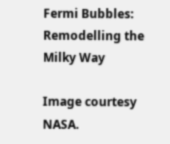Fermi Bubbles: Remodelling the Milky Way

Image courtesy NASA.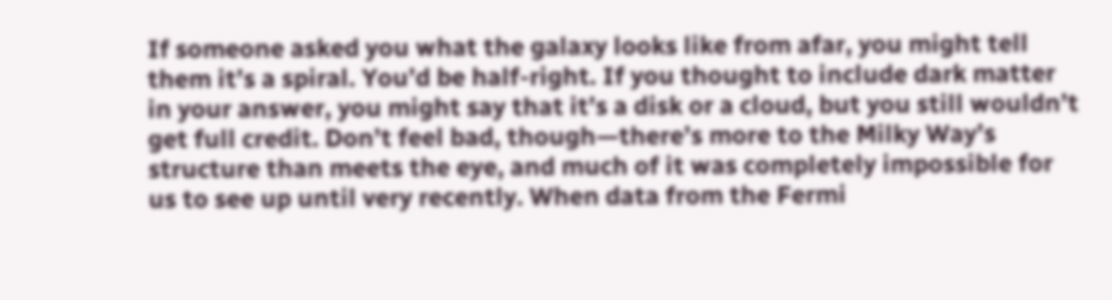If someone asked you what the galaxy looks like from afar, you might tell them it’s a spiral. You’d be half-right. If you thought to include dark matter in your answer, you might say that it’s a disk or a cloud, but you still wouldn’t get full credit. Don’t feel bad, though—there’s more to the Milky Way’s structure than meets the eye, and much of it was completely impossible for us to see up until very recently. When data from the Fermi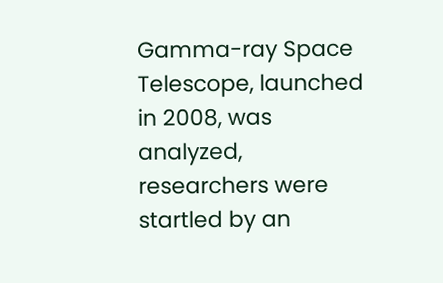Gamma-ray Space Telescope, launched in 2008, was analyzed, researchers were startled by an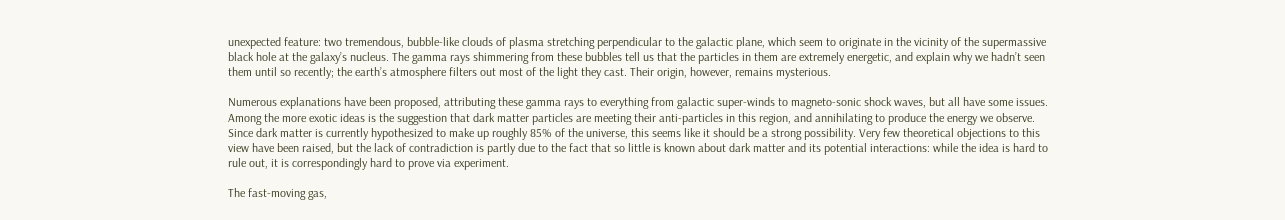unexpected feature: two tremendous, bubble-like clouds of plasma stretching perpendicular to the galactic plane, which seem to originate in the vicinity of the supermassive black hole at the galaxy’s nucleus. The gamma rays shimmering from these bubbles tell us that the particles in them are extremely energetic, and explain why we hadn’t seen them until so recently; the earth’s atmosphere filters out most of the light they cast. Their origin, however, remains mysterious.

Numerous explanations have been proposed, attributing these gamma rays to everything from galactic super-winds to magneto-sonic shock waves, but all have some issues. Among the more exotic ideas is the suggestion that dark matter particles are meeting their anti-particles in this region, and annihilating to produce the energy we observe. Since dark matter is currently hypothesized to make up roughly 85% of the universe, this seems like it should be a strong possibility. Very few theoretical objections to this view have been raised, but the lack of contradiction is partly due to the fact that so little is known about dark matter and its potential interactions: while the idea is hard to rule out, it is correspondingly hard to prove via experiment.

The fast-moving gas,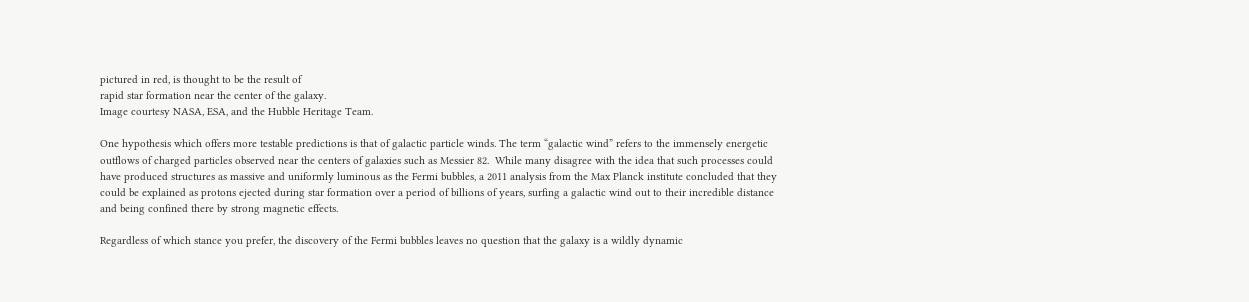pictured in red, is thought to be the result of
rapid star formation near the center of the galaxy.
Image courtesy NASA, ESA, and the Hubble Heritage Team.

One hypothesis which offers more testable predictions is that of galactic particle winds. The term “galactic wind” refers to the immensely energetic outflows of charged particles observed near the centers of galaxies such as Messier 82.  While many disagree with the idea that such processes could have produced structures as massive and uniformly luminous as the Fermi bubbles, a 2011 analysis from the Max Planck institute concluded that they could be explained as protons ejected during star formation over a period of billions of years, surfing a galactic wind out to their incredible distance and being confined there by strong magnetic effects.

Regardless of which stance you prefer, the discovery of the Fermi bubbles leaves no question that the galaxy is a wildly dynamic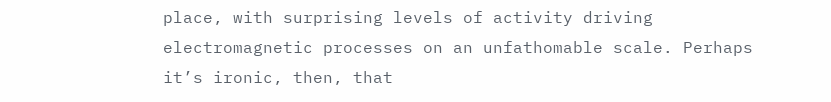place, with surprising levels of activity driving electromagnetic processes on an unfathomable scale. Perhaps it’s ironic, then, that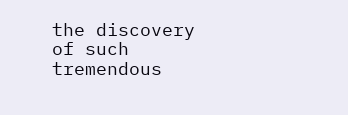the discovery of such tremendous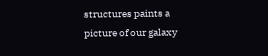structures paints a picture of our galaxy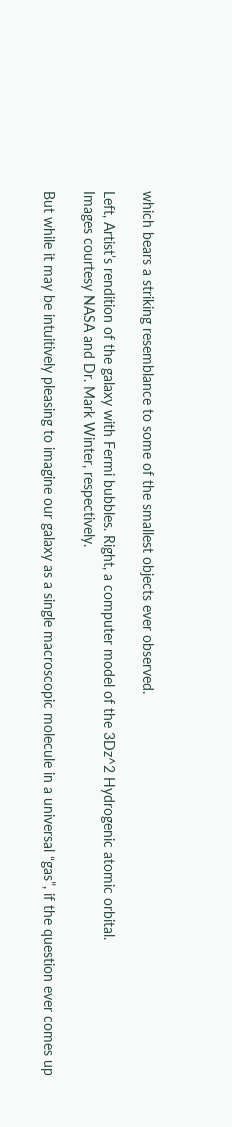which bears a striking resemblance to some of the smallest objects ever observed.

Left, Artist’s rendition of the galaxy with Fermi bubbles. Right, a computer model of the 3Dz^2 Hydrogenic atomic orbital.
Images courtesy NASA and Dr. Mark Winter, respectively.

But while it may be intuitively pleasing to imagine our galaxy as a single macroscopic molecule in a universal “gas”, if the question ever comes up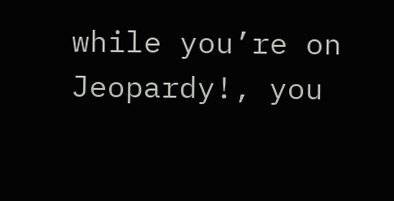while you’re on Jeopardy!, you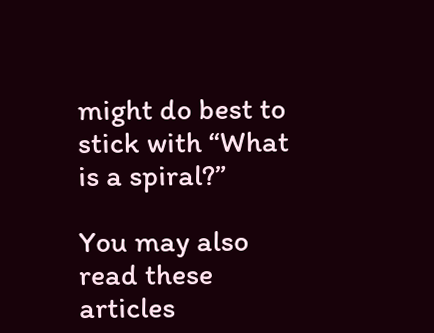might do best to stick with “What is a spiral?”

You may also read these articles